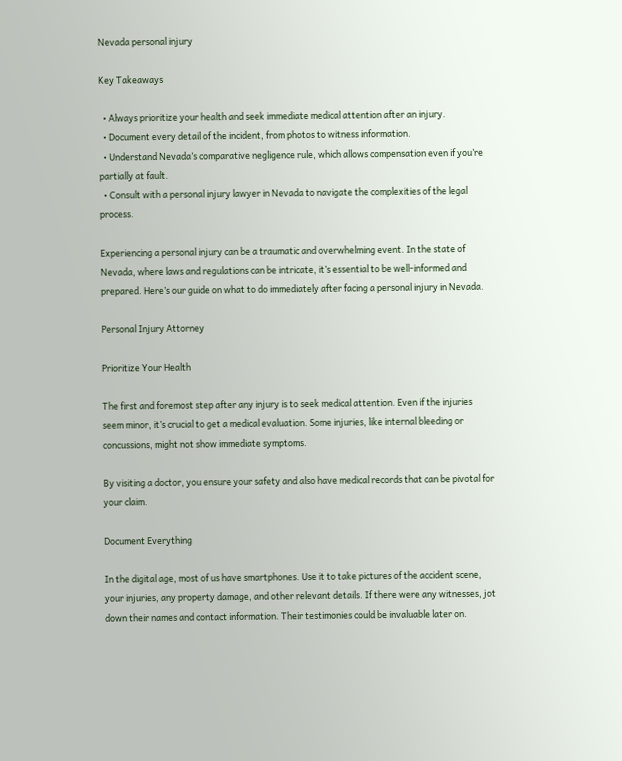Nevada personal injury

Key Takeaways

  • Always prioritize your health and seek immediate medical attention after an injury.
  • Document every detail of the incident, from photos to witness information.
  • Understand Nevada’s comparative negligence rule, which allows compensation even if you’re partially at fault.
  • Consult with a personal injury lawyer in Nevada to navigate the complexities of the legal process.

Experiencing a personal injury can be a traumatic and overwhelming event. In the state of Nevada, where laws and regulations can be intricate, it’s essential to be well-informed and prepared. Here’s our guide on what to do immediately after facing a personal injury in Nevada.

Personal Injury Attorney

Prioritize Your Health

The first and foremost step after any injury is to seek medical attention. Even if the injuries seem minor, it’s crucial to get a medical evaluation. Some injuries, like internal bleeding or concussions, might not show immediate symptoms.

By visiting a doctor, you ensure your safety and also have medical records that can be pivotal for your claim.

Document Everything

In the digital age, most of us have smartphones. Use it to take pictures of the accident scene, your injuries, any property damage, and other relevant details. If there were any witnesses, jot down their names and contact information. Their testimonies could be invaluable later on.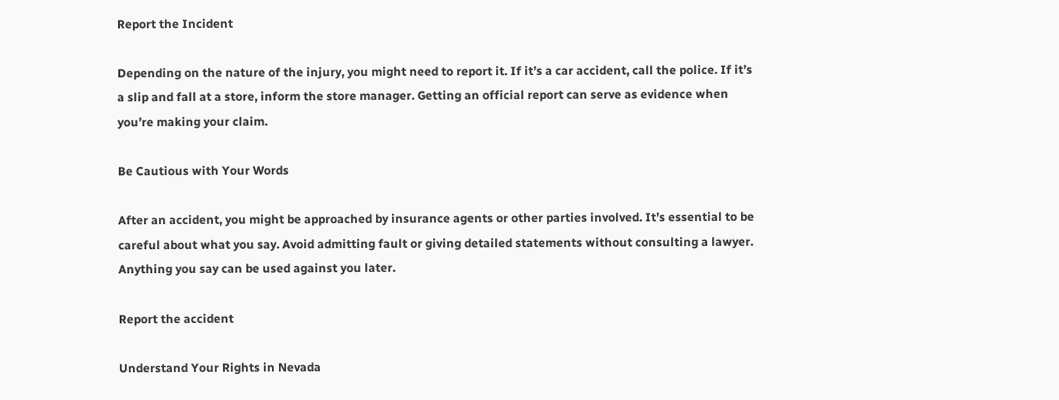Report the Incident

Depending on the nature of the injury, you might need to report it. If it’s a car accident, call the police. If it’s a slip and fall at a store, inform the store manager. Getting an official report can serve as evidence when you’re making your claim.

Be Cautious with Your Words

After an accident, you might be approached by insurance agents or other parties involved. It’s essential to be careful about what you say. Avoid admitting fault or giving detailed statements without consulting a lawyer. Anything you say can be used against you later.

Report the accident

Understand Your Rights in Nevada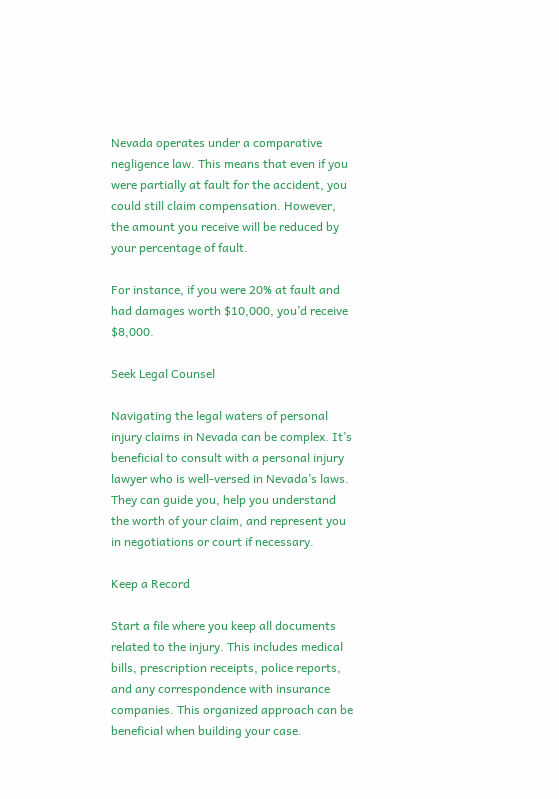Nevada operates under a comparative negligence law. This means that even if you were partially at fault for the accident, you could still claim compensation. However, the amount you receive will be reduced by your percentage of fault.

For instance, if you were 20% at fault and had damages worth $10,000, you’d receive $8,000.

Seek Legal Counsel

Navigating the legal waters of personal injury claims in Nevada can be complex. It’s beneficial to consult with a personal injury lawyer who is well-versed in Nevada’s laws. They can guide you, help you understand the worth of your claim, and represent you in negotiations or court if necessary.

Keep a Record

Start a file where you keep all documents related to the injury. This includes medical bills, prescription receipts, police reports, and any correspondence with insurance companies. This organized approach can be beneficial when building your case.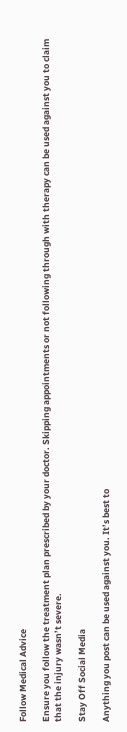Follow Medical Advice

Ensure you follow the treatment plan prescribed by your doctor. Skipping appointments or not following through with therapy can be used against you to claim that the injury wasn’t severe.

Stay Off Social Media

Anything you post can be used against you. It’s best to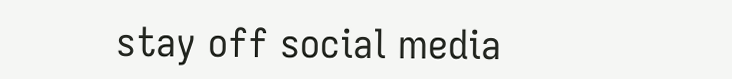stay off social media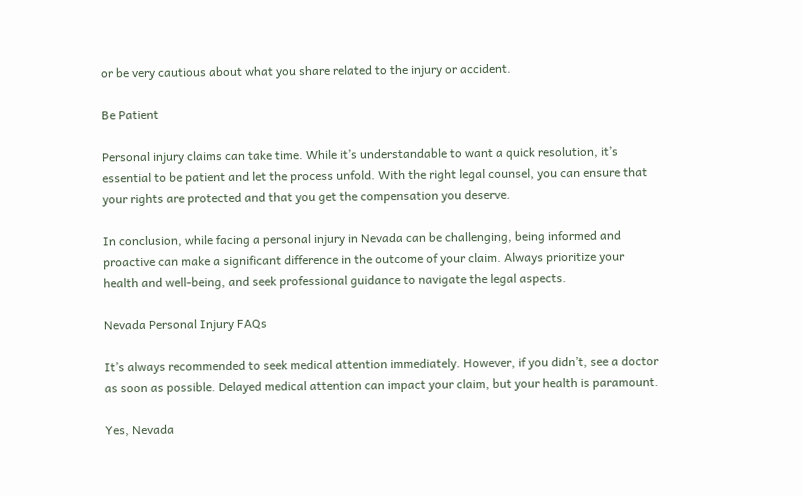or be very cautious about what you share related to the injury or accident.

Be Patient

Personal injury claims can take time. While it’s understandable to want a quick resolution, it’s essential to be patient and let the process unfold. With the right legal counsel, you can ensure that your rights are protected and that you get the compensation you deserve.

In conclusion, while facing a personal injury in Nevada can be challenging, being informed and proactive can make a significant difference in the outcome of your claim. Always prioritize your health and well-being, and seek professional guidance to navigate the legal aspects.

Nevada Personal Injury FAQs

It’s always recommended to seek medical attention immediately. However, if you didn’t, see a doctor as soon as possible. Delayed medical attention can impact your claim, but your health is paramount.

Yes, Nevada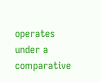operates under a comparative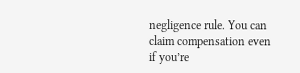negligence rule. You can claim compensation even if you’re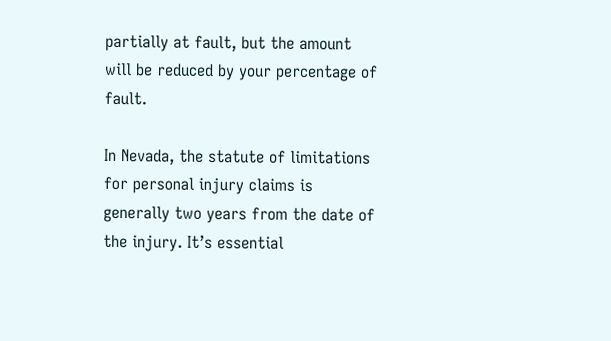partially at fault, but the amount will be reduced by your percentage of fault.

In Nevada, the statute of limitations for personal injury claims is generally two years from the date of the injury. It’s essential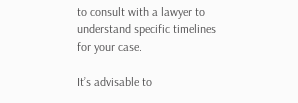to consult with a lawyer to understand specific timelines for your case.

It’s advisable to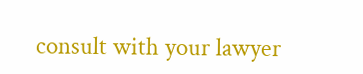consult with your lawyer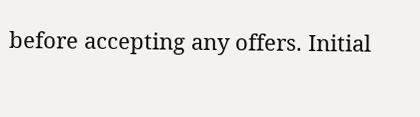before accepting any offers. Initial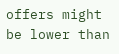offers might be lower than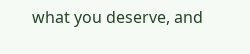what you deserve, and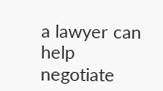a lawyer can help negotiate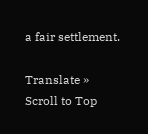a fair settlement.

Translate »
Scroll to Top